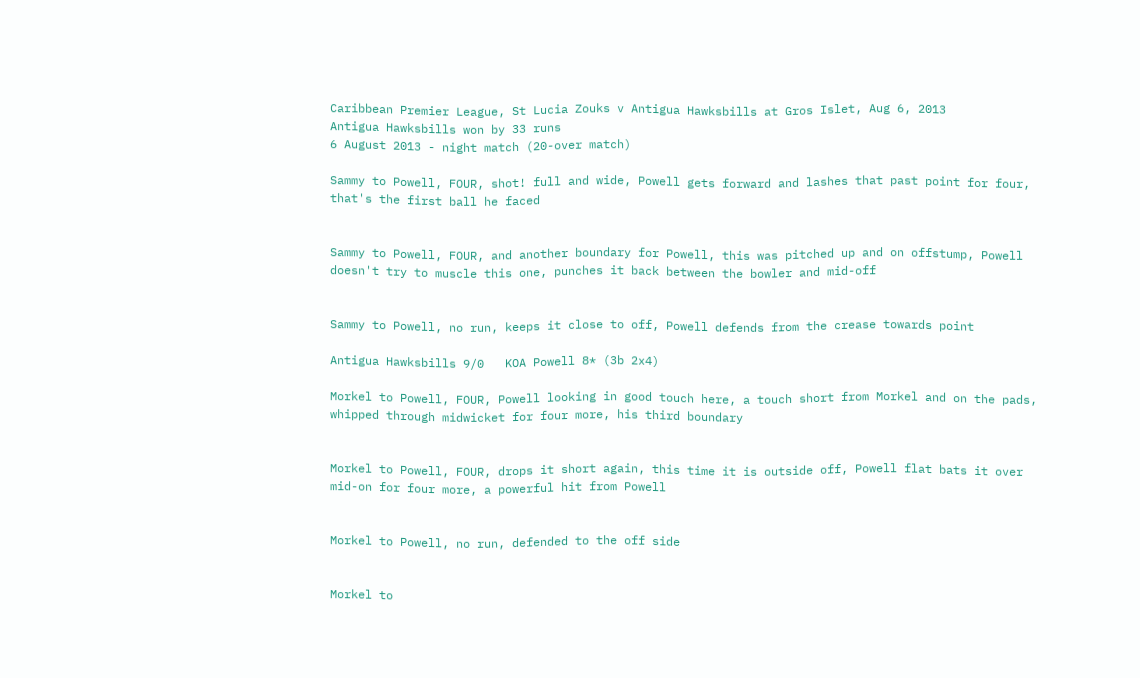Caribbean Premier League, St Lucia Zouks v Antigua Hawksbills at Gros Islet, Aug 6, 2013
Antigua Hawksbills won by 33 runs
6 August 2013 - night match (20-over match)

Sammy to Powell, FOUR, shot! full and wide, Powell gets forward and lashes that past point for four, that's the first ball he faced


Sammy to Powell, FOUR, and another boundary for Powell, this was pitched up and on offstump, Powell doesn't try to muscle this one, punches it back between the bowler and mid-off


Sammy to Powell, no run, keeps it close to off, Powell defends from the crease towards point

Antigua Hawksbills 9/0   KOA Powell 8* (3b 2x4)

Morkel to Powell, FOUR, Powell looking in good touch here, a touch short from Morkel and on the pads, whipped through midwicket for four more, his third boundary


Morkel to Powell, FOUR, drops it short again, this time it is outside off, Powell flat bats it over mid-on for four more, a powerful hit from Powell


Morkel to Powell, no run, defended to the off side


Morkel to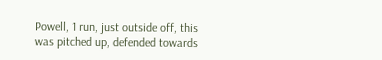Powell, 1 run, just outside off, this was pitched up, defended towards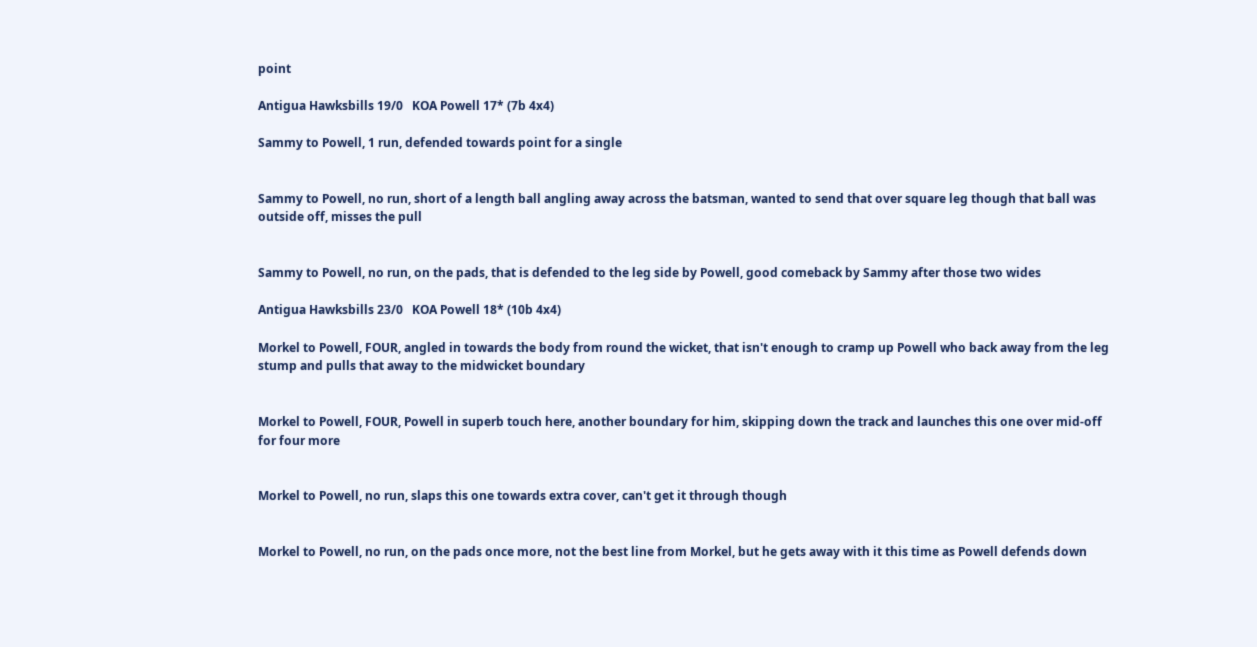point

Antigua Hawksbills 19/0   KOA Powell 17* (7b 4x4)

Sammy to Powell, 1 run, defended towards point for a single


Sammy to Powell, no run, short of a length ball angling away across the batsman, wanted to send that over square leg though that ball was outside off, misses the pull


Sammy to Powell, no run, on the pads, that is defended to the leg side by Powell, good comeback by Sammy after those two wides

Antigua Hawksbills 23/0   KOA Powell 18* (10b 4x4)

Morkel to Powell, FOUR, angled in towards the body from round the wicket, that isn't enough to cramp up Powell who back away from the leg stump and pulls that away to the midwicket boundary


Morkel to Powell, FOUR, Powell in superb touch here, another boundary for him, skipping down the track and launches this one over mid-off for four more


Morkel to Powell, no run, slaps this one towards extra cover, can't get it through though


Morkel to Powell, no run, on the pads once more, not the best line from Morkel, but he gets away with it this time as Powell defends down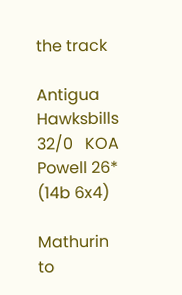the track

Antigua Hawksbills 32/0   KOA Powell 26* (14b 6x4)

Mathurin to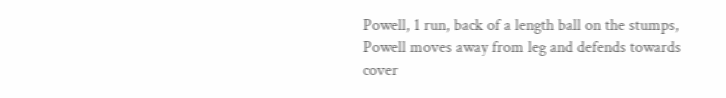Powell, 1 run, back of a length ball on the stumps, Powell moves away from leg and defends towards cover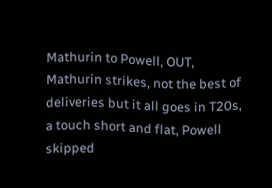Mathurin to Powell, OUT, Mathurin strikes, not the best of deliveries but it all goes in T20s, a touch short and flat, Powell skipped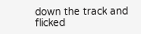down the track and flicked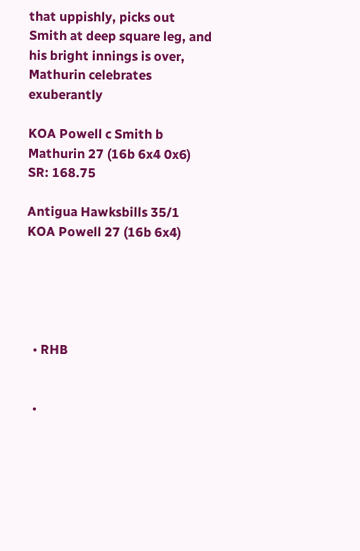that uppishly, picks out Smith at deep square leg, and his bright innings is over, Mathurin celebrates exuberantly

KOA Powell c Smith b Mathurin 27 (16b 6x4 0x6) SR: 168.75

Antigua Hawksbills 35/1   KOA Powell 27 (16b 6x4)





  • RHB


  •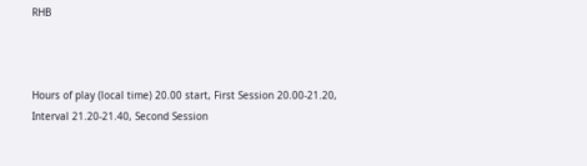RHB



Hours of play (local time) 20.00 start, First Session 20.00-21.20, Interval 21.20-21.40, Second Session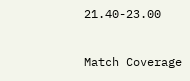21.40-23.00

Match Coverage